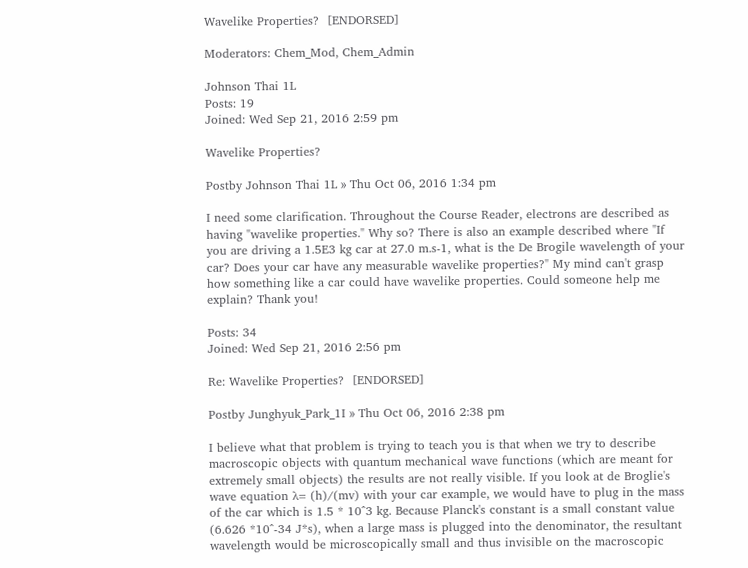Wavelike Properties?  [ENDORSED]

Moderators: Chem_Mod, Chem_Admin

Johnson Thai 1L
Posts: 19
Joined: Wed Sep 21, 2016 2:59 pm

Wavelike Properties?

Postby Johnson Thai 1L » Thu Oct 06, 2016 1:34 pm

I need some clarification. Throughout the Course Reader, electrons are described as having "wavelike properties." Why so? There is also an example described where "If you are driving a 1.5E3 kg car at 27.0 m.s-1, what is the De Brogile wavelength of your car? Does your car have any measurable wavelike properties?" My mind can't grasp how something like a car could have wavelike properties. Could someone help me explain? Thank you!

Posts: 34
Joined: Wed Sep 21, 2016 2:56 pm

Re: Wavelike Properties?  [ENDORSED]

Postby Junghyuk_Park_1I » Thu Oct 06, 2016 2:38 pm

I believe what that problem is trying to teach you is that when we try to describe macroscopic objects with quantum mechanical wave functions (which are meant for extremely small objects) the results are not really visible. If you look at de Broglie's wave equation λ= (h)/(mv) with your car example, we would have to plug in the mass of the car which is 1.5 * 10^3 kg. Because Planck's constant is a small constant value (6.626 *10^-34 J*s), when a large mass is plugged into the denominator, the resultant wavelength would be microscopically small and thus invisible on the macroscopic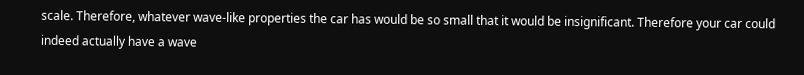scale. Therefore, whatever wave-like properties the car has would be so small that it would be insignificant. Therefore your car could indeed actually have a wave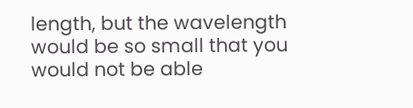length, but the wavelength would be so small that you would not be able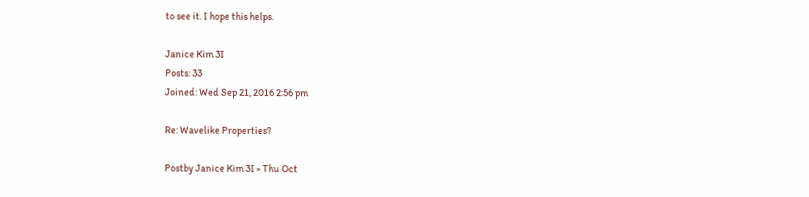to see it. I hope this helps.

Janice Kim 3I
Posts: 33
Joined: Wed Sep 21, 2016 2:56 pm

Re: Wavelike Properties?

Postby Janice Kim 3I » Thu Oct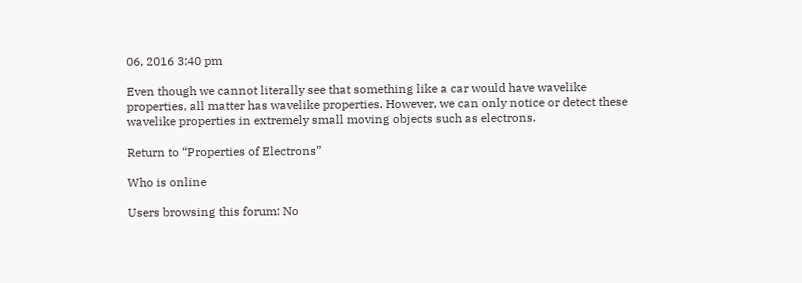06, 2016 3:40 pm

Even though we cannot literally see that something like a car would have wavelike properties, all matter has wavelike properties. However, we can only notice or detect these wavelike properties in extremely small moving objects such as electrons.

Return to “Properties of Electrons”

Who is online

Users browsing this forum: No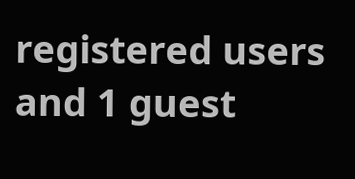registered users and 1 guest